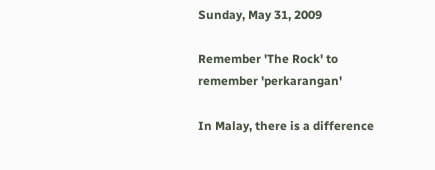Sunday, May 31, 2009

Remember 'The Rock' to remember 'perkarangan'

In Malay, there is a difference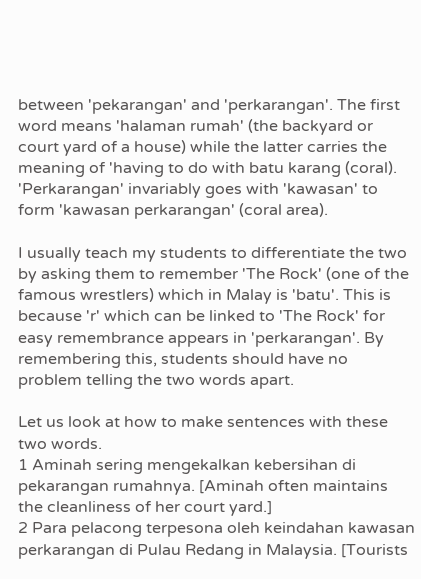between 'pekarangan' and 'perkarangan'. The first word means 'halaman rumah' (the backyard or court yard of a house) while the latter carries the meaning of 'having to do with batu karang (coral). 'Perkarangan' invariably goes with 'kawasan' to form 'kawasan perkarangan' (coral area).

I usually teach my students to differentiate the two by asking them to remember 'The Rock' (one of the famous wrestlers) which in Malay is 'batu'. This is because 'r' which can be linked to 'The Rock' for easy remembrance appears in 'perkarangan'. By remembering this, students should have no problem telling the two words apart.

Let us look at how to make sentences with these two words.
1 Aminah sering mengekalkan kebersihan di pekarangan rumahnya. [Aminah often maintains the cleanliness of her court yard.]
2 Para pelacong terpesona oleh keindahan kawasan perkarangan di Pulau Redang in Malaysia. [Tourists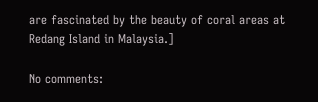are fascinated by the beauty of coral areas at Redang Island in Malaysia.]

No comments: